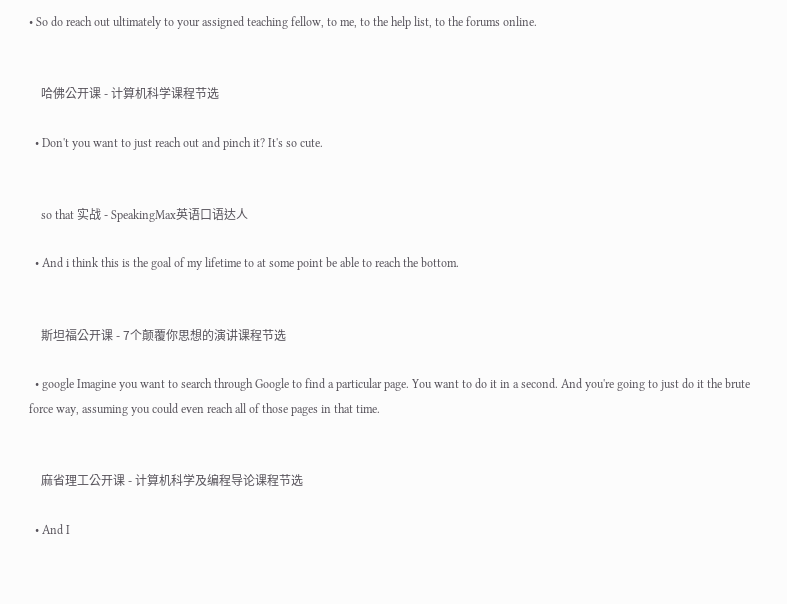• So do reach out ultimately to your assigned teaching fellow, to me, to the help list, to the forums online.


    哈佛公开课 - 计算机科学课程节选

  • Don't you want to just reach out and pinch it? It's so cute.


    so that 实战 - SpeakingMax英语口语达人

  • And i think this is the goal of my lifetime to at some point be able to reach the bottom.


    斯坦福公开课 - 7个颠覆你思想的演讲课程节选

  • google Imagine you want to search through Google to find a particular page. You want to do it in a second. And you're going to just do it the brute force way, assuming you could even reach all of those pages in that time.


    麻省理工公开课 - 计算机科学及编程导论课程节选

  • And I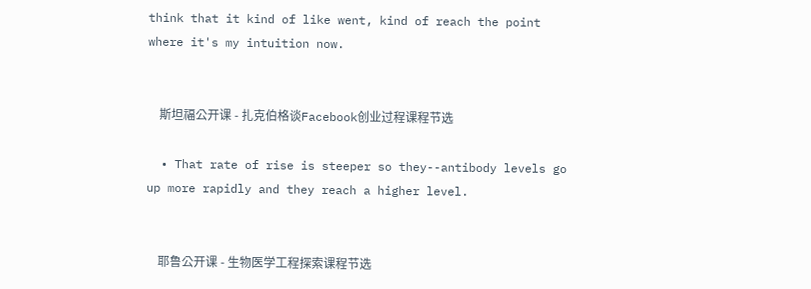think that it kind of like went, kind of reach the point where it's my intuition now.


    斯坦福公开课 - 扎克伯格谈Facebook创业过程课程节选

  • That rate of rise is steeper so they--antibody levels go up more rapidly and they reach a higher level.


    耶鲁公开课 - 生物医学工程探索课程节选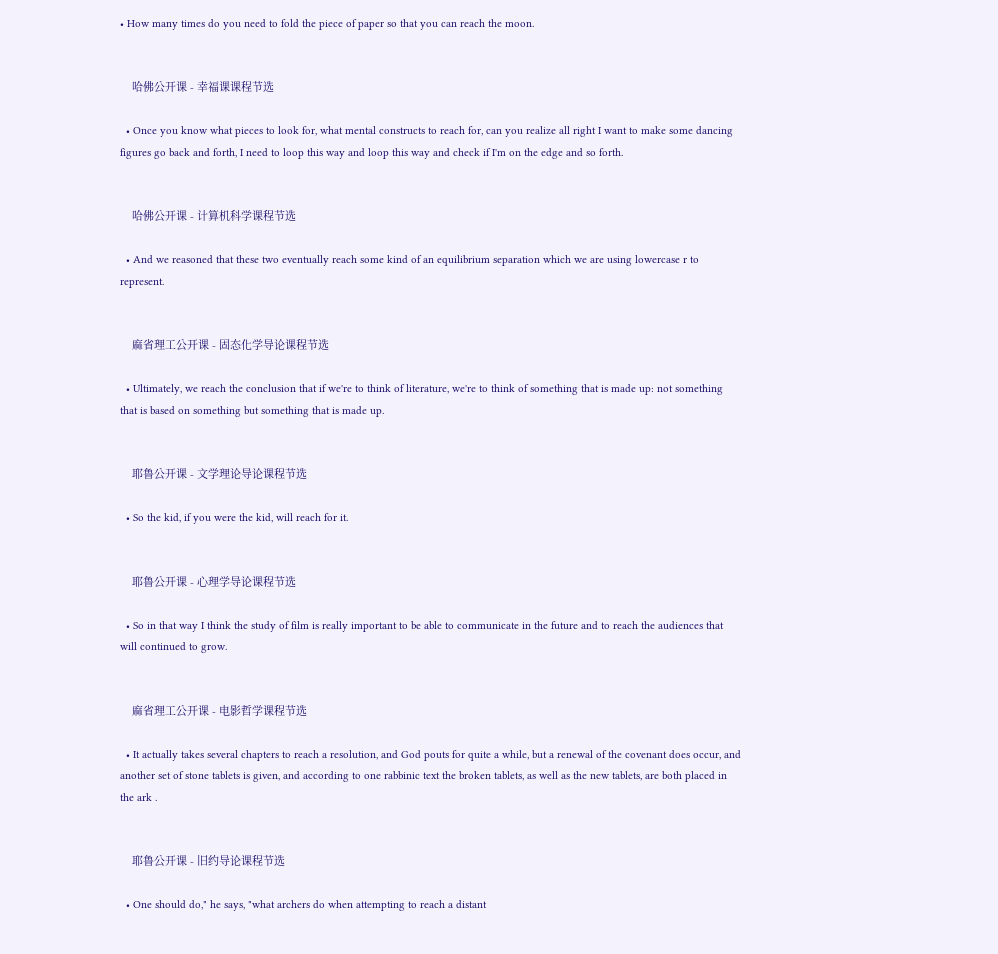• How many times do you need to fold the piece of paper so that you can reach the moon.


    哈佛公开课 - 幸福课课程节选

  • Once you know what pieces to look for, what mental constructs to reach for, can you realize all right I want to make some dancing figures go back and forth, I need to loop this way and loop this way and check if I'm on the edge and so forth.


    哈佛公开课 - 计算机科学课程节选

  • And we reasoned that these two eventually reach some kind of an equilibrium separation which we are using lowercase r to represent.


    麻省理工公开课 - 固态化学导论课程节选

  • Ultimately, we reach the conclusion that if we're to think of literature, we're to think of something that is made up: not something that is based on something but something that is made up.


    耶鲁公开课 - 文学理论导论课程节选

  • So the kid, if you were the kid, will reach for it.


    耶鲁公开课 - 心理学导论课程节选

  • So in that way I think the study of film is really important to be able to communicate in the future and to reach the audiences that will continued to grow.


    麻省理工公开课 - 电影哲学课程节选

  • It actually takes several chapters to reach a resolution, and God pouts for quite a while, but a renewal of the covenant does occur, and another set of stone tablets is given, and according to one rabbinic text the broken tablets, as well as the new tablets, are both placed in the ark .


    耶鲁公开课 - 旧约导论课程节选

  • One should do," he says, "what archers do when attempting to reach a distant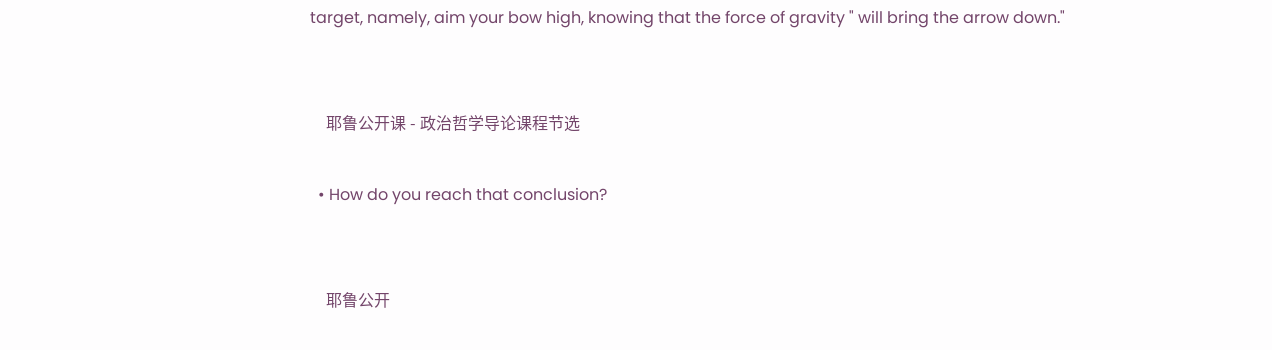target, namely, aim your bow high, knowing that the force of gravity " will bring the arrow down."


    耶鲁公开课 - 政治哲学导论课程节选

  • How do you reach that conclusion?


    耶鲁公开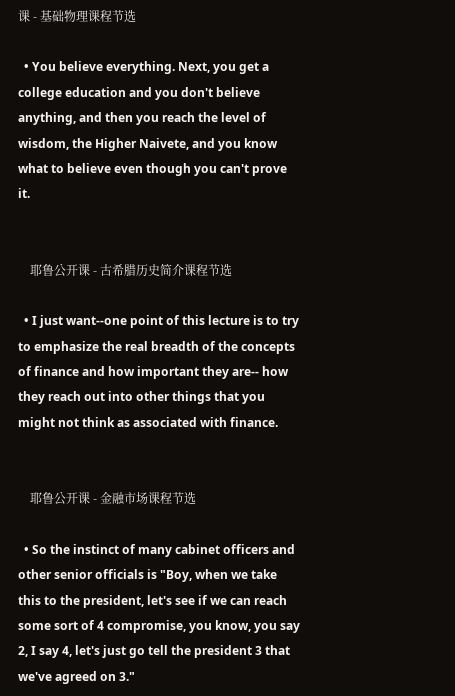课 - 基础物理课程节选

  • You believe everything. Next, you get a college education and you don't believe anything, and then you reach the level of wisdom, the Higher Naivete, and you know what to believe even though you can't prove it.


    耶鲁公开课 - 古希腊历史简介课程节选

  • I just want--one point of this lecture is to try to emphasize the real breadth of the concepts of finance and how important they are-- how they reach out into other things that you might not think as associated with finance.


    耶鲁公开课 - 金融市场课程节选

  • So the instinct of many cabinet officers and other senior officials is "Boy, when we take this to the president, let's see if we can reach some sort of 4 compromise, you know, you say 2, I say 4, let's just go tell the president 3 that we've agreed on 3."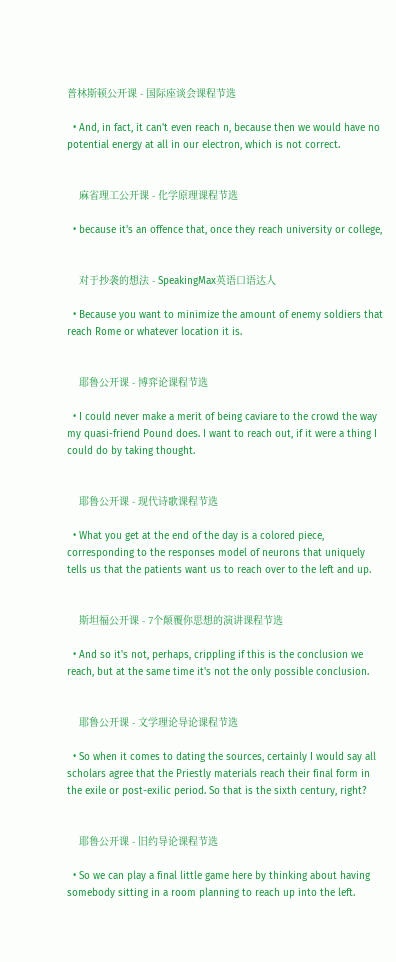普林斯顿公开课 - 国际座谈会课程节选

  • And, in fact, it can't even reach n, because then we would have no potential energy at all in our electron, which is not correct.


    麻省理工公开课 - 化学原理课程节选

  • because it's an offence that, once they reach university or college,


    对于抄袭的想法 - SpeakingMax英语口语达人

  • Because you want to minimize the amount of enemy soldiers that reach Rome or whatever location it is.


    耶鲁公开课 - 博弈论课程节选

  • I could never make a merit of being caviare to the crowd the way my quasi-friend Pound does. I want to reach out, if it were a thing I could do by taking thought.


    耶鲁公开课 - 现代诗歌课程节选

  • What you get at the end of the day is a colored piece, corresponding to the responses model of neurons that uniquely tells us that the patients want us to reach over to the left and up.


    斯坦福公开课 - 7个颠覆你思想的演讲课程节选

  • And so it's not, perhaps, crippling if this is the conclusion we reach, but at the same time it's not the only possible conclusion.


    耶鲁公开课 - 文学理论导论课程节选

  • So when it comes to dating the sources, certainly I would say all scholars agree that the Priestly materials reach their final form in the exile or post-exilic period. So that is the sixth century, right?


    耶鲁公开课 - 旧约导论课程节选

  • So we can play a final little game here by thinking about having somebody sitting in a room planning to reach up into the left.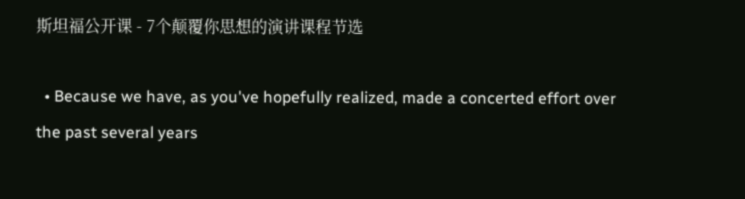斯坦福公开课 - 7个颠覆你思想的演讲课程节选

  • Because we have, as you've hopefully realized, made a concerted effort over the past several years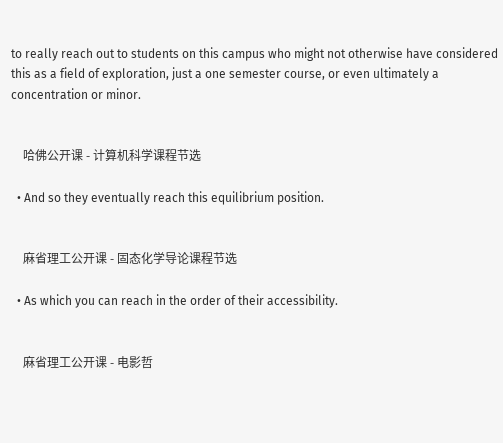to really reach out to students on this campus who might not otherwise have considered this as a field of exploration, just a one semester course, or even ultimately a concentration or minor.


    哈佛公开课 - 计算机科学课程节选

  • And so they eventually reach this equilibrium position.


    麻省理工公开课 - 固态化学导论课程节选

  • As which you can reach in the order of their accessibility.


    麻省理工公开课 - 电影哲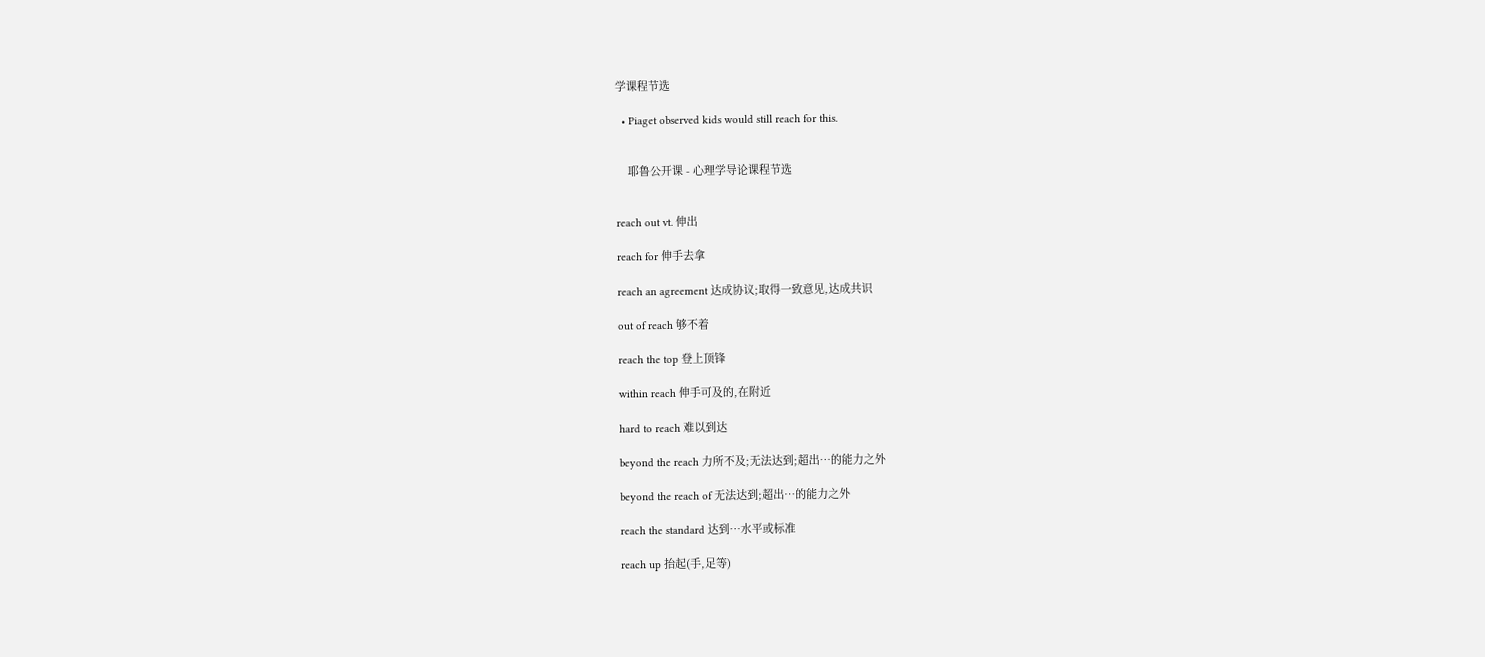学课程节选

  • Piaget observed kids would still reach for this.


    耶鲁公开课 - 心理学导论课程节选


reach out vt. 伸出

reach for 伸手去拿

reach an agreement 达成协议;取得一致意见,达成共识

out of reach 够不着

reach the top 登上顶锋

within reach 伸手可及的,在附近

hard to reach 难以到达

beyond the reach 力所不及;无法达到;超出…的能力之外

beyond the reach of 无法达到;超出…的能力之外

reach the standard 达到…水平或标准

reach up 抬起(手,足等)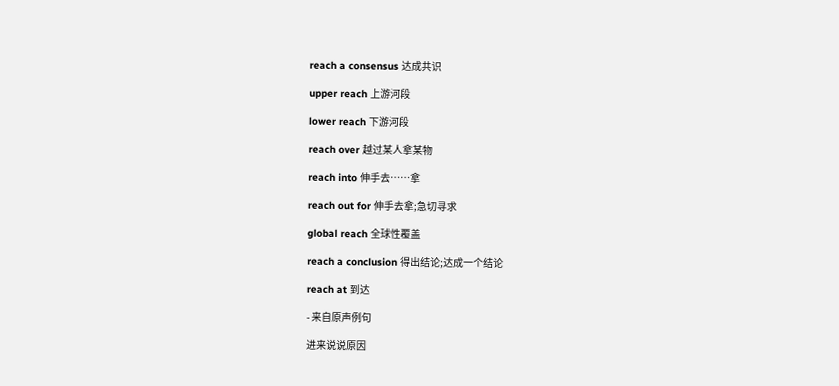reach a consensus 达成共识

upper reach 上游河段

lower reach 下游河段

reach over 越过某人拿某物

reach into 伸手去……拿

reach out for 伸手去拿;急切寻求

global reach 全球性覆盖

reach a conclusion 得出结论;达成一个结论

reach at 到达

- 来自原声例句

进来说说原因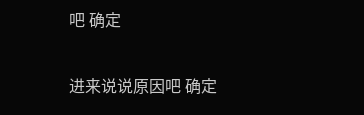吧 确定

进来说说原因吧 确定